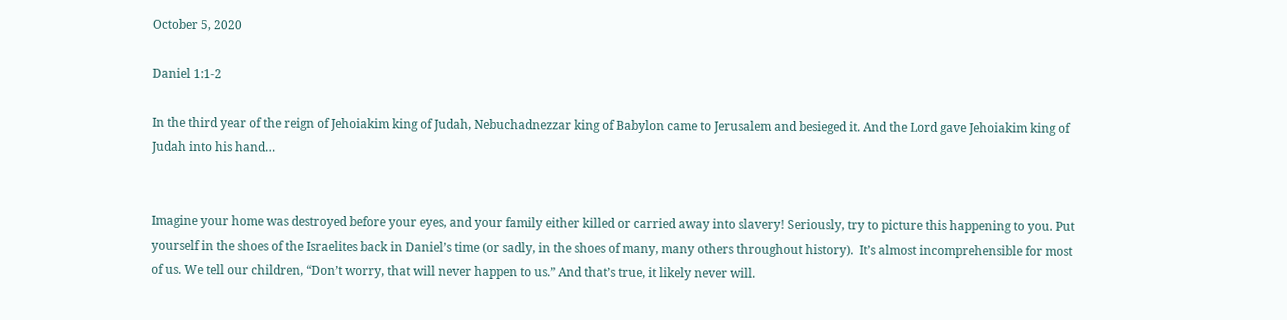October 5, 2020

Daniel 1:1-2

In the third year of the reign of Jehoiakim king of Judah, Nebuchadnezzar king of Babylon came to Jerusalem and besieged it. And the Lord gave Jehoiakim king of Judah into his hand…


Imagine your home was destroyed before your eyes, and your family either killed or carried away into slavery! Seriously, try to picture this happening to you. Put yourself in the shoes of the Israelites back in Daniel’s time (or sadly, in the shoes of many, many others throughout history).  It’s almost incomprehensible for most of us. We tell our children, “Don’t worry, that will never happen to us.” And that’s true, it likely never will.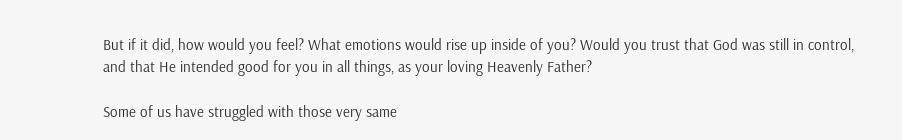But if it did, how would you feel? What emotions would rise up inside of you? Would you trust that God was still in control, and that He intended good for you in all things, as your loving Heavenly Father?

Some of us have struggled with those very same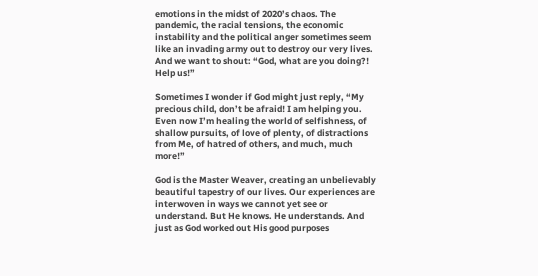emotions in the midst of 2020’s chaos. The pandemic, the racial tensions, the economic instability and the political anger sometimes seem like an invading army out to destroy our very lives. And we want to shout: “God, what are you doing?! Help us!”

Sometimes I wonder if God might just reply, “My precious child, don’t be afraid! I am helping you. Even now I’m healing the world of selfishness, of shallow pursuits, of love of plenty, of distractions from Me, of hatred of others, and much, much more!”

God is the Master Weaver, creating an unbelievably beautiful tapestry of our lives. Our experiences are interwoven in ways we cannot yet see or understand. But He knows. He understands. And just as God worked out His good purposes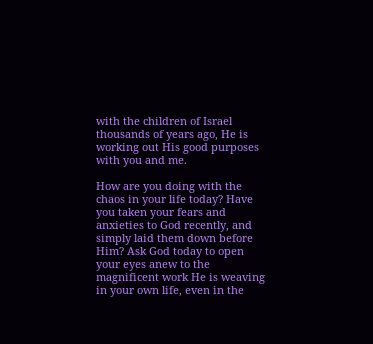with the children of Israel thousands of years ago, He is working out His good purposes with you and me.

How are you doing with the chaos in your life today? Have you taken your fears and anxieties to God recently, and simply laid them down before Him? Ask God today to open your eyes anew to the magnificent work He is weaving in your own life, even in the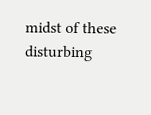midst of these disturbing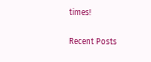times!

Recent Posts